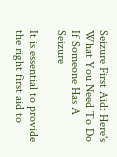Seizure First Aid: Here's What You Need To Do If Someone Has A Seizure

It is essential to provide the right first aid to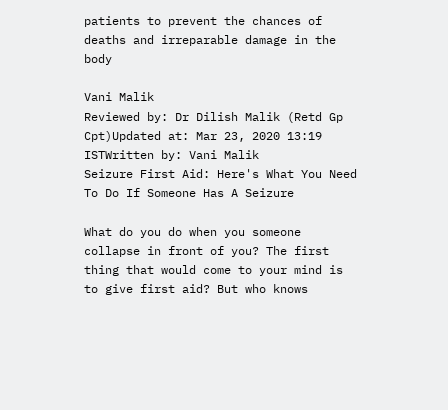patients to prevent the chances of deaths and irreparable damage in the body

Vani Malik
Reviewed by: Dr Dilish Malik (Retd Gp Cpt)Updated at: Mar 23, 2020 13:19 ISTWritten by: Vani Malik
Seizure First Aid: Here's What You Need To Do If Someone Has A Seizure

What do you do when you someone collapse in front of you? The first thing that would come to your mind is to give first aid? But who knows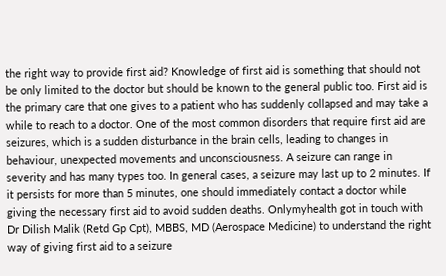the right way to provide first aid? Knowledge of first aid is something that should not be only limited to the doctor but should be known to the general public too. First aid is the primary care that one gives to a patient who has suddenly collapsed and may take a while to reach to a doctor. One of the most common disorders that require first aid are seizures, which is a sudden disturbance in the brain cells, leading to changes in behaviour, unexpected movements and unconsciousness. A seizure can range in severity and has many types too. In general cases, a seizure may last up to 2 minutes. If it persists for more than 5 minutes, one should immediately contact a doctor while giving the necessary first aid to avoid sudden deaths. Onlymyhealth got in touch with Dr Dilish Malik (Retd Gp Cpt), MBBS, MD (Aerospace Medicine) to understand the right way of giving first aid to a seizure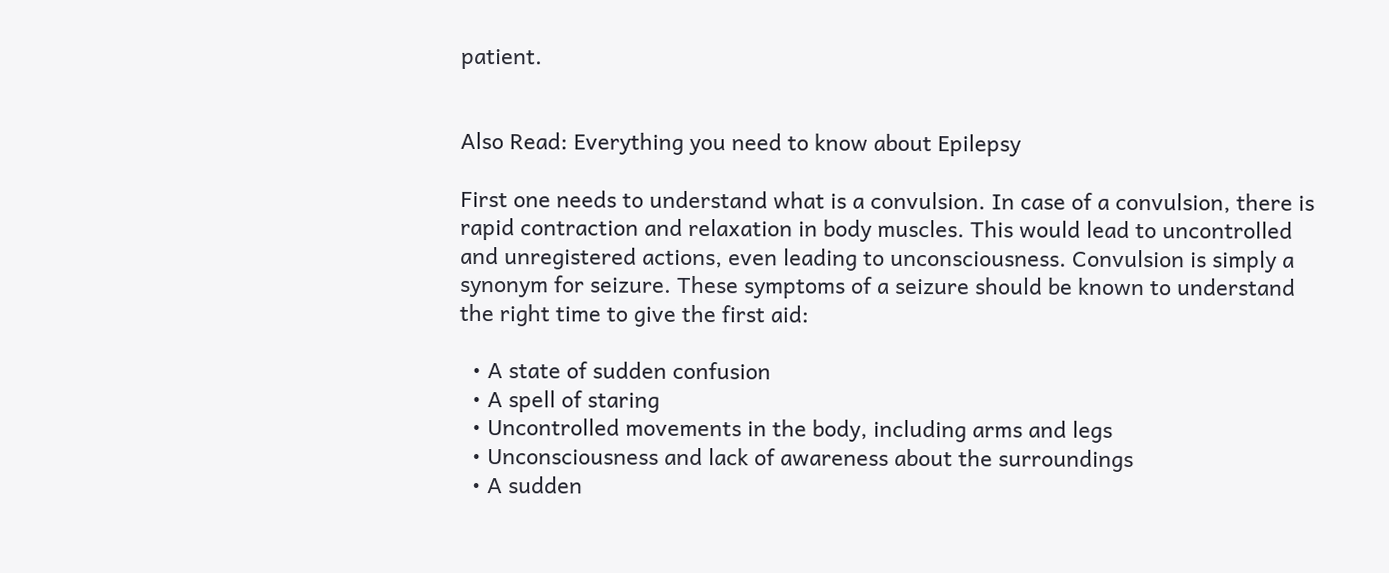patient.


Also Read: Everything you need to know about Epilepsy

First one needs to understand what is a convulsion. In case of a convulsion, there is rapid contraction and relaxation in body muscles. This would lead to uncontrolled and unregistered actions, even leading to unconsciousness. Convulsion is simply a synonym for seizure. These symptoms of a seizure should be known to understand the right time to give the first aid:

  • A state of sudden confusion
  • A spell of staring
  • Uncontrolled movements in the body, including arms and legs
  • Unconsciousness and lack of awareness about the surroundings
  • A sudden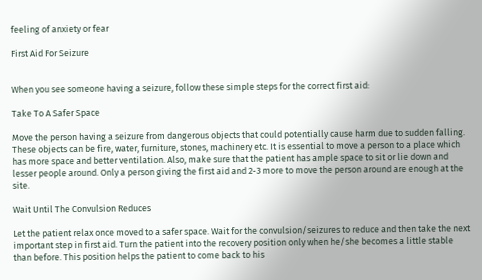feeling of anxiety or fear

First Aid For Seizure


When you see someone having a seizure, follow these simple steps for the correct first aid:

Take To A Safer Space

Move the person having a seizure from dangerous objects that could potentially cause harm due to sudden falling. These objects can be fire, water, furniture, stones, machinery etc. It is essential to move a person to a place which has more space and better ventilation. Also, make sure that the patient has ample space to sit or lie down and lesser people around. Only a person giving the first aid and 2-3 more to move the person around are enough at the site.

Wait Until The Convulsion Reduces

Let the patient relax once moved to a safer space. Wait for the convulsion/seizures to reduce and then take the next important step in first aid. Turn the patient into the recovery position only when he/she becomes a little stable than before. This position helps the patient to come back to his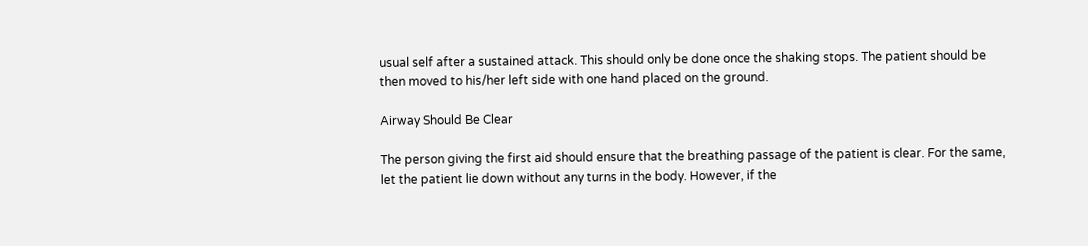usual self after a sustained attack. This should only be done once the shaking stops. The patient should be then moved to his/her left side with one hand placed on the ground.

Airway Should Be Clear

The person giving the first aid should ensure that the breathing passage of the patient is clear. For the same, let the patient lie down without any turns in the body. However, if the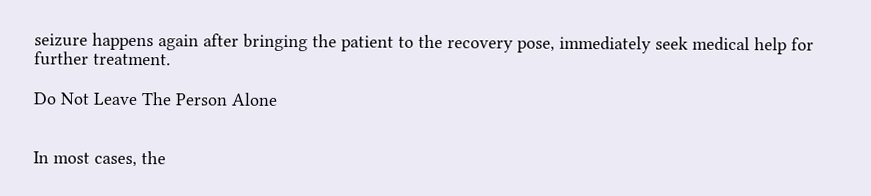seizure happens again after bringing the patient to the recovery pose, immediately seek medical help for further treatment.

Do Not Leave The Person Alone


In most cases, the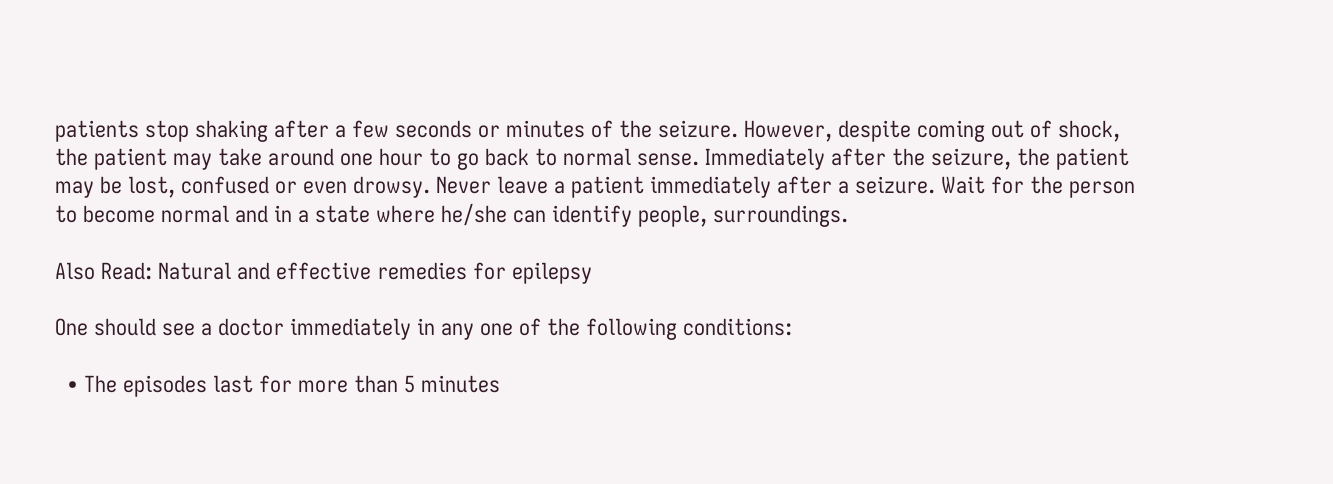patients stop shaking after a few seconds or minutes of the seizure. However, despite coming out of shock, the patient may take around one hour to go back to normal sense. Immediately after the seizure, the patient may be lost, confused or even drowsy. Never leave a patient immediately after a seizure. Wait for the person to become normal and in a state where he/she can identify people, surroundings.

Also Read: Natural and effective remedies for epilepsy

One should see a doctor immediately in any one of the following conditions:

  • The episodes last for more than 5 minutes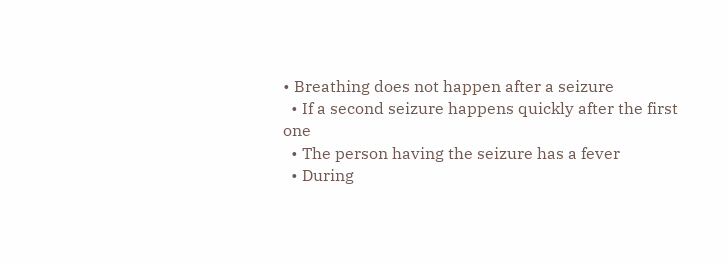• Breathing does not happen after a seizure
  • If a second seizure happens quickly after the first one
  • The person having the seizure has a fever
  • During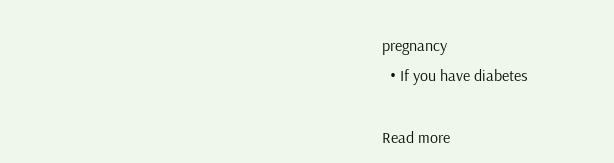pregnancy
  • If you have diabetes

Read more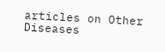articles on Other Diseases